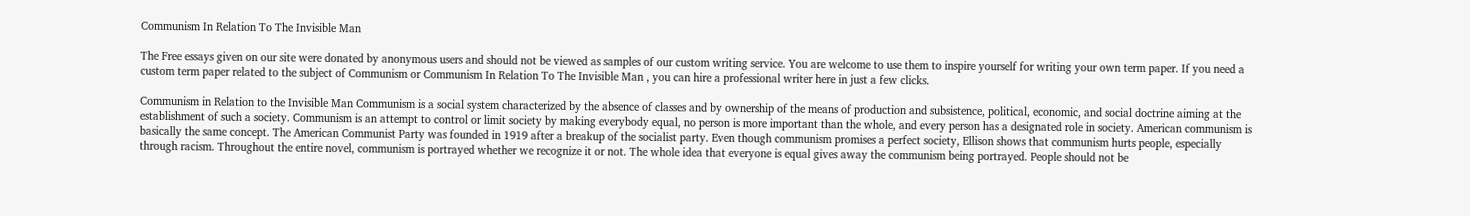Communism In Relation To The Invisible Man

The Free essays given on our site were donated by anonymous users and should not be viewed as samples of our custom writing service. You are welcome to use them to inspire yourself for writing your own term paper. If you need a custom term paper related to the subject of Communism or Communism In Relation To The Invisible Man , you can hire a professional writer here in just a few clicks.

Communism in Relation to the Invisible Man Communism is a social system characterized by the absence of classes and by ownership of the means of production and subsistence, political, economic, and social doctrine aiming at the establishment of such a society. Communism is an attempt to control or limit society by making everybody equal, no person is more important than the whole, and every person has a designated role in society. American communism is basically the same concept. The American Communist Party was founded in 1919 after a breakup of the socialist party. Even though communism promises a perfect society, Ellison shows that communism hurts people, especially through racism. Throughout the entire novel, communism is portrayed whether we recognize it or not. The whole idea that everyone is equal gives away the communism being portrayed. People should not be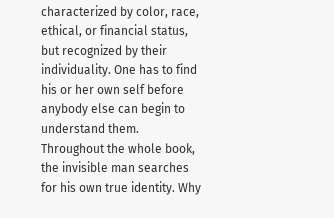characterized by color, race, ethical, or financial status, but recognized by their individuality. One has to find his or her own self before anybody else can begin to understand them. Throughout the whole book, the invisible man searches for his own true identity. Why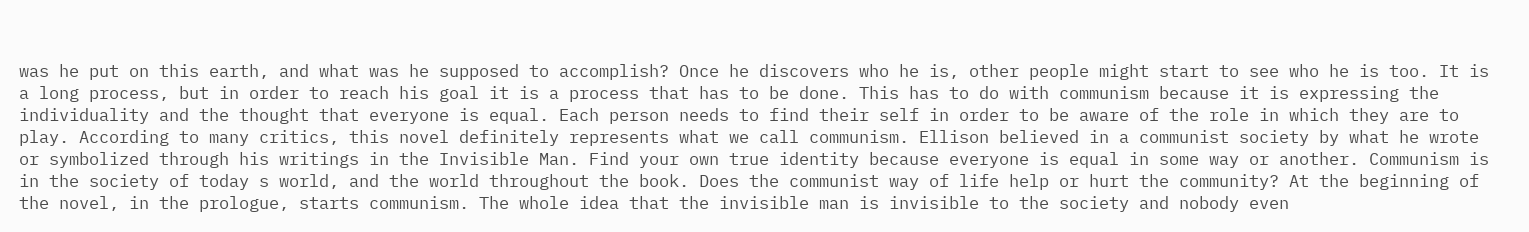was he put on this earth, and what was he supposed to accomplish? Once he discovers who he is, other people might start to see who he is too. It is a long process, but in order to reach his goal it is a process that has to be done. This has to do with communism because it is expressing the individuality and the thought that everyone is equal. Each person needs to find their self in order to be aware of the role in which they are to play. According to many critics, this novel definitely represents what we call communism. Ellison believed in a communist society by what he wrote or symbolized through his writings in the Invisible Man. Find your own true identity because everyone is equal in some way or another. Communism is in the society of today s world, and the world throughout the book. Does the communist way of life help or hurt the community? At the beginning of the novel, in the prologue, starts communism. The whole idea that the invisible man is invisible to the society and nobody even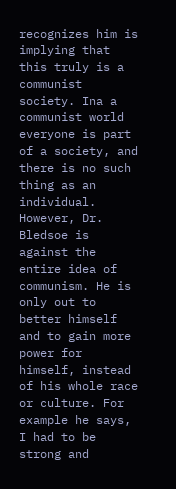recognizes him is implying that this truly is a communist society. Ina a communist world everyone is part of a society, and there is no such thing as an individual. However, Dr. Bledsoe is against the entire idea of communism. He is only out to better himself and to gain more power for himself, instead of his whole race or culture. For example he says, I had to be strong and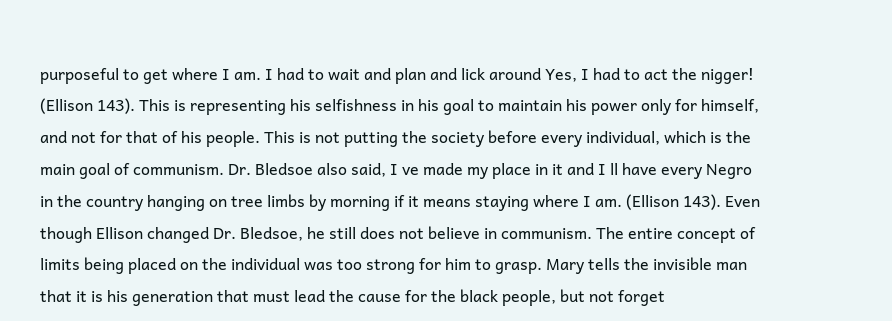purposeful to get where I am. I had to wait and plan and lick around Yes, I had to act the nigger! (Ellison 143). This is representing his selfishness in his goal to maintain his power only for himself, and not for that of his people. This is not putting the society before every individual, which is the main goal of communism. Dr. Bledsoe also said, I ve made my place in it and I ll have every Negro in the country hanging on tree limbs by morning if it means staying where I am. (Ellison 143). Even though Ellison changed Dr. Bledsoe, he still does not believe in communism. The entire concept of limits being placed on the individual was too strong for him to grasp. Mary tells the invisible man that it is his generation that must lead the cause for the black people, but not forget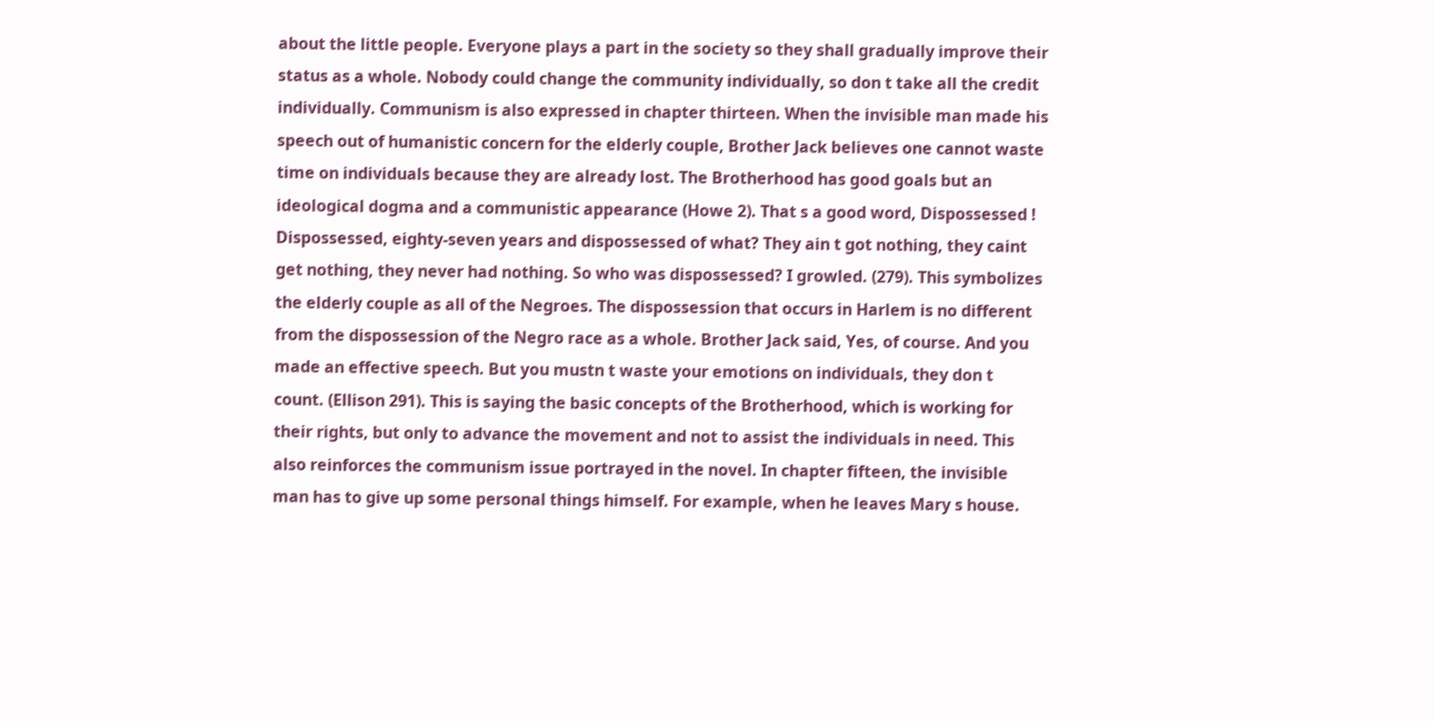about the little people. Everyone plays a part in the society so they shall gradually improve their status as a whole. Nobody could change the community individually, so don t take all the credit individually. Communism is also expressed in chapter thirteen. When the invisible man made his speech out of humanistic concern for the elderly couple, Brother Jack believes one cannot waste time on individuals because they are already lost. The Brotherhood has good goals but an ideological dogma and a communistic appearance (Howe 2). That s a good word, Dispossessed ! Dispossessed, eighty-seven years and dispossessed of what? They ain t got nothing, they caint get nothing, they never had nothing. So who was dispossessed? I growled. (279). This symbolizes the elderly couple as all of the Negroes. The dispossession that occurs in Harlem is no different from the dispossession of the Negro race as a whole. Brother Jack said, Yes, of course. And you made an effective speech. But you mustn t waste your emotions on individuals, they don t count. (Ellison 291). This is saying the basic concepts of the Brotherhood, which is working for their rights, but only to advance the movement and not to assist the individuals in need. This also reinforces the communism issue portrayed in the novel. In chapter fifteen, the invisible man has to give up some personal things himself. For example, when he leaves Mary s house.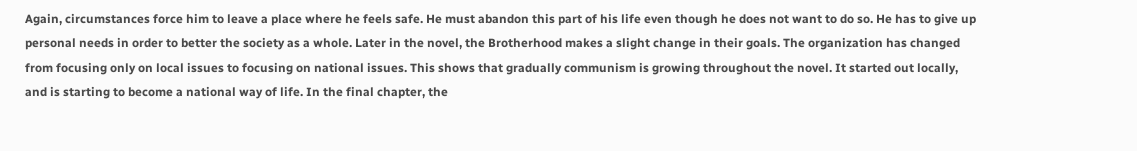Again, circumstances force him to leave a place where he feels safe. He must abandon this part of his life even though he does not want to do so. He has to give up personal needs in order to better the society as a whole. Later in the novel, the Brotherhood makes a slight change in their goals. The organization has changed from focusing only on local issues to focusing on national issues. This shows that gradually communism is growing throughout the novel. It started out locally, and is starting to become a national way of life. In the final chapter, the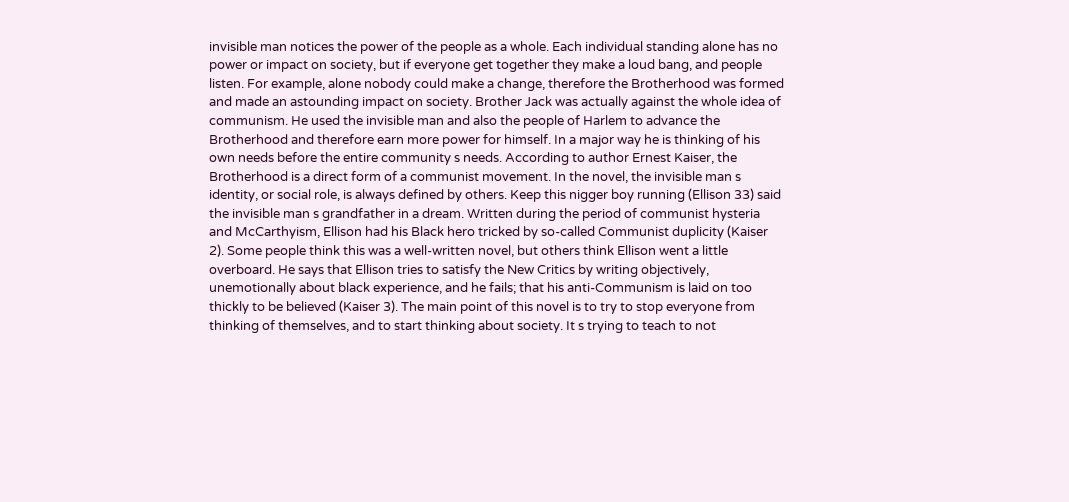invisible man notices the power of the people as a whole. Each individual standing alone has no power or impact on society, but if everyone get together they make a loud bang, and people listen. For example, alone nobody could make a change, therefore the Brotherhood was formed and made an astounding impact on society. Brother Jack was actually against the whole idea of communism. He used the invisible man and also the people of Harlem to advance the Brotherhood and therefore earn more power for himself. In a major way he is thinking of his own needs before the entire community s needs. According to author Ernest Kaiser, the Brotherhood is a direct form of a communist movement. In the novel, the invisible man s identity, or social role, is always defined by others. Keep this nigger boy running (Ellison 33) said the invisible man s grandfather in a dream. Written during the period of communist hysteria and McCarthyism, Ellison had his Black hero tricked by so-called Communist duplicity (Kaiser 2). Some people think this was a well-written novel, but others think Ellison went a little overboard. He says that Ellison tries to satisfy the New Critics by writing objectively, unemotionally about black experience, and he fails; that his anti-Communism is laid on too thickly to be believed (Kaiser 3). The main point of this novel is to try to stop everyone from thinking of themselves, and to start thinking about society. It s trying to teach to not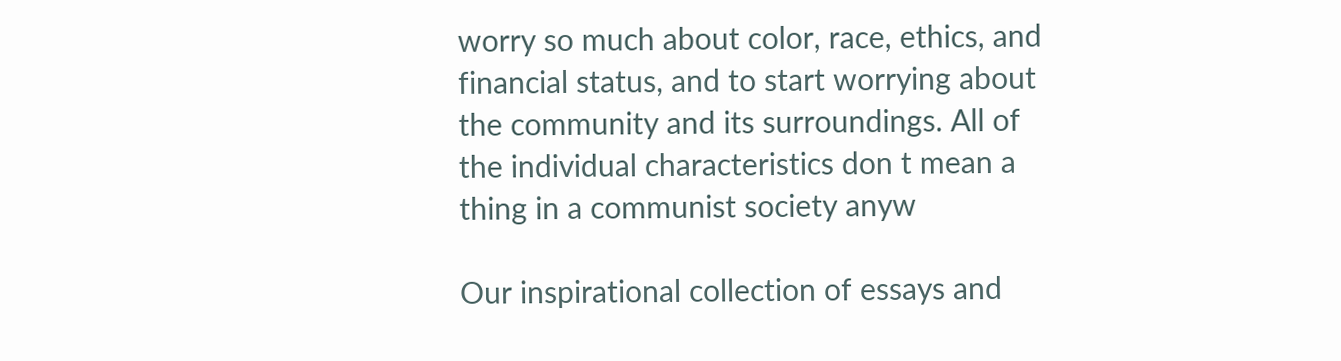worry so much about color, race, ethics, and financial status, and to start worrying about the community and its surroundings. All of the individual characteristics don t mean a thing in a communist society anyw

Our inspirational collection of essays and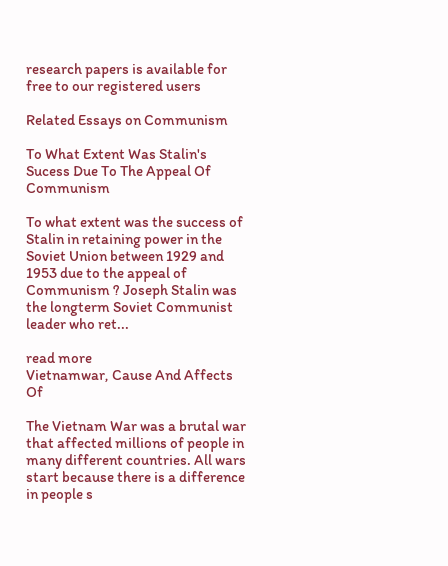research papers is available for free to our registered users

Related Essays on Communism

To What Extent Was Stalin's Sucess Due To The Appeal Of Communism

To what extent was the success of Stalin in retaining power in the Soviet Union between 1929 and 1953 due to the appeal of Communism ? Joseph Stalin was the longterm Soviet Communist leader who ret...

read more
Vietnamwar, Cause And Affects Of

The Vietnam War was a brutal war that affected millions of people in many different countries. All wars start because there is a difference in people s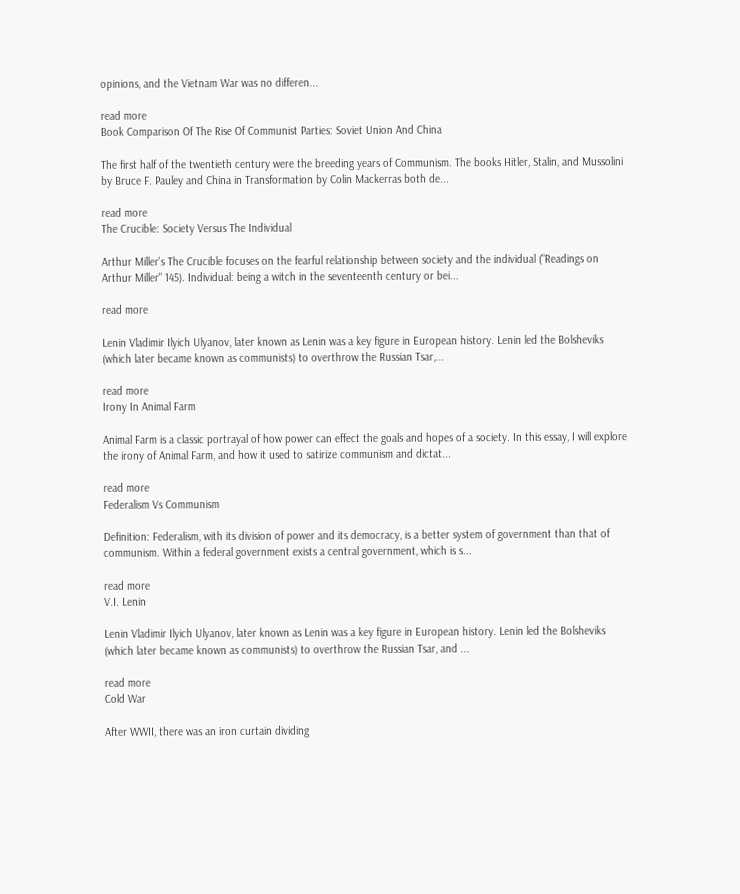opinions, and the Vietnam War was no differen...

read more
Book Comparison Of The Rise Of Communist Parties: Soviet Union And China

The first half of the twentieth century were the breeding years of Communism. The books Hitler, Stalin, and Mussolini by Bruce F. Pauley and China in Transformation by Colin Mackerras both de...

read more
The Crucible: Society Versus The Individual

Arthur Miller's The Crucible focuses on the fearful relationship between society and the individual ("Readings on Arthur Miller" 145). Individual: being a witch in the seventeenth century or bei...

read more

Lenin Vladimir Ilyich Ulyanov, later known as Lenin was a key figure in European history. Lenin led the Bolsheviks (which later became known as communists) to overthrow the Russian Tsar,...

read more
Irony In Animal Farm

Animal Farm is a classic portrayal of how power can effect the goals and hopes of a society. In this essay, I will explore the irony of Animal Farm, and how it used to satirize communism and dictat...

read more
Federalism Vs Communism

Definition: Federalism, with its division of power and its democracy, is a better system of government than that of communism. Within a federal government exists a central government, which is s...

read more
V.I. Lenin

Lenin Vladimir Ilyich Ulyanov, later known as Lenin was a key figure in European history. Lenin led the Bolsheviks (which later became known as communists) to overthrow the Russian Tsar, and ...

read more
Cold War

After WWII, there was an iron curtain dividing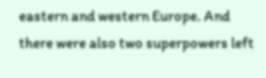eastern and western Europe. And there were also two superpowers left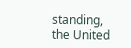standing, the United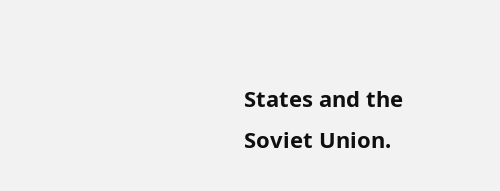States and the Soviet Union.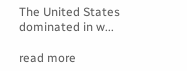The United States dominated in w...

read more